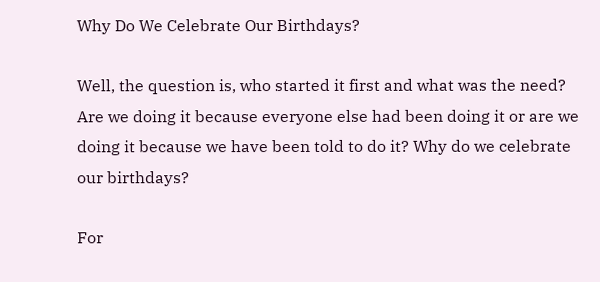Why Do We Celebrate Our Birthdays?

Well, the question is, who started it first and what was the need? Are we doing it because everyone else had been doing it or are we doing it because we have been told to do it? Why do we celebrate our birthdays?

For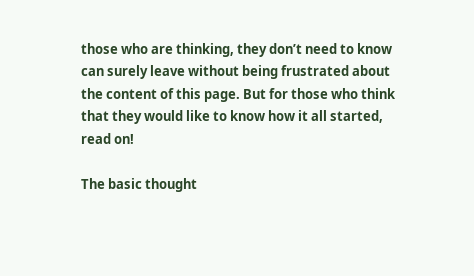those who are thinking, they don’t need to know can surely leave without being frustrated about the content of this page. But for those who think that they would like to know how it all started, read on!

The basic thought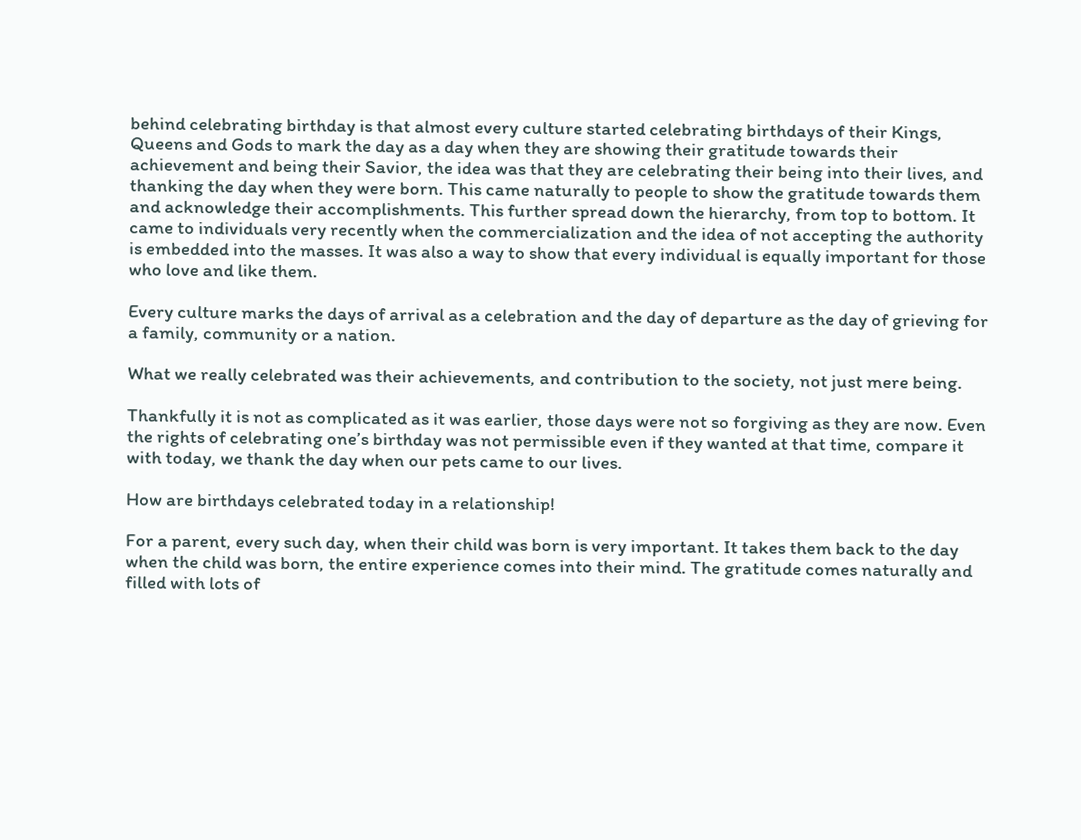behind celebrating birthday is that almost every culture started celebrating birthdays of their Kings, Queens and Gods to mark the day as a day when they are showing their gratitude towards their achievement and being their Savior, the idea was that they are celebrating their being into their lives, and thanking the day when they were born. This came naturally to people to show the gratitude towards them and acknowledge their accomplishments. This further spread down the hierarchy, from top to bottom. It came to individuals very recently when the commercialization and the idea of not accepting the authority is embedded into the masses. It was also a way to show that every individual is equally important for those who love and like them.

Every culture marks the days of arrival as a celebration and the day of departure as the day of grieving for a family, community or a nation.

What we really celebrated was their achievements, and contribution to the society, not just mere being.

Thankfully it is not as complicated as it was earlier, those days were not so forgiving as they are now. Even the rights of celebrating one’s birthday was not permissible even if they wanted at that time, compare it with today, we thank the day when our pets came to our lives.

How are birthdays celebrated today in a relationship!

For a parent, every such day, when their child was born is very important. It takes them back to the day when the child was born, the entire experience comes into their mind. The gratitude comes naturally and filled with lots of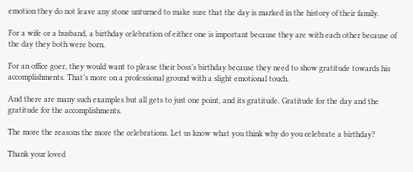emotion they do not leave any stone unturned to make sure that the day is marked in the history of their family.

For a wife or a husband, a birthday celebration of either one is important because they are with each other because of the day they both were born.

For an office goer, they would want to please their boss’s birthday because they need to show gratitude towards his accomplishments. That’s more on a professional ground with a slight emotional touch.

And there are many such examples but all gets to just one point, and its gratitude. Gratitude for the day and the gratitude for the accomplishments.

The more the reasons the more the celebrations. Let us know what you think why do you celebrate a birthday?

Thank your loved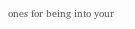ones for being into your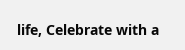life, Celebrate with a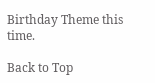Birthday Theme this time.

Back to Top